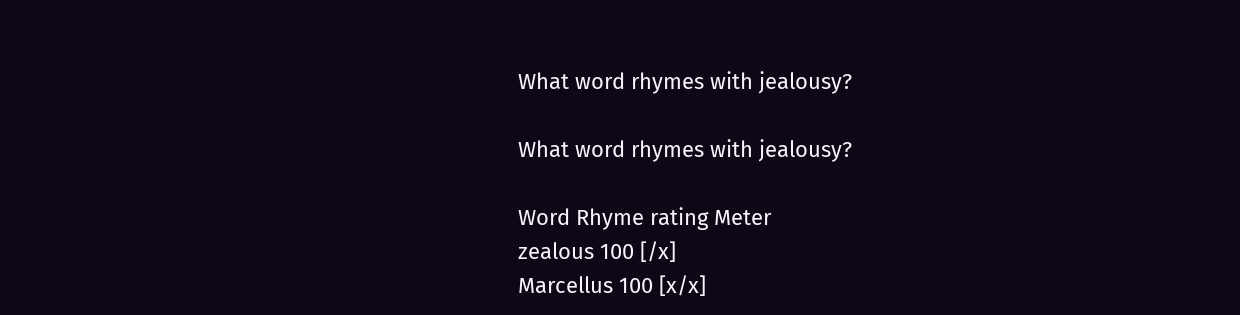What word rhymes with jealousy?

What word rhymes with jealousy?

Word Rhyme rating Meter
zealous 100 [/x]
Marcellus 100 [x/x]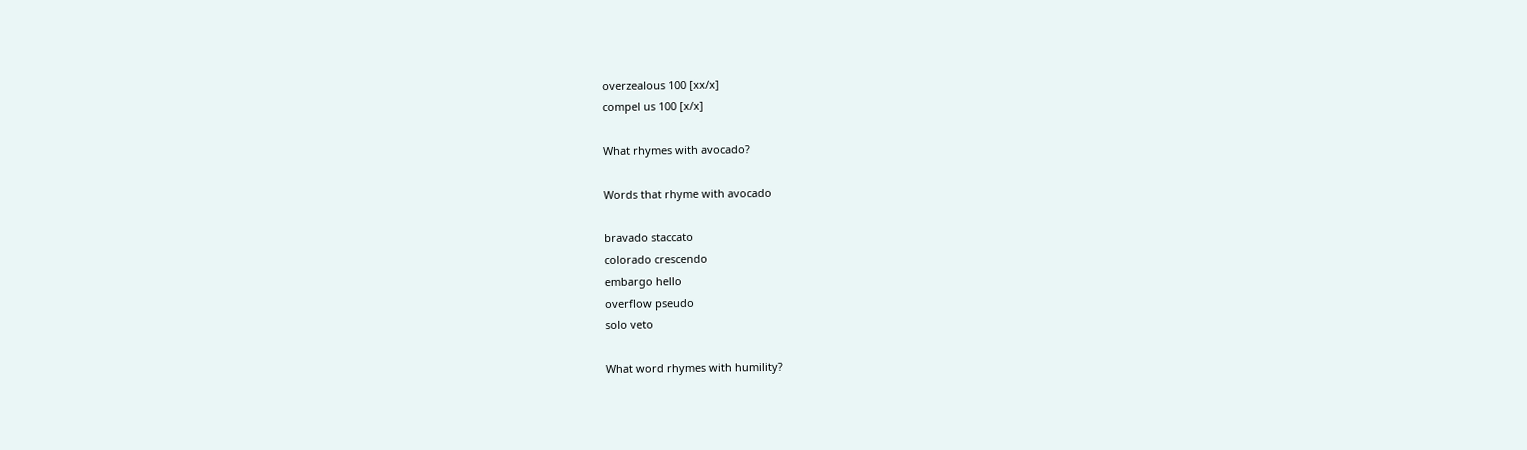overzealous 100 [xx/x]
compel us 100 [x/x]

What rhymes with avocado?

Words that rhyme with avocado

bravado staccato
colorado crescendo
embargo hello
overflow pseudo
solo veto

What word rhymes with humility?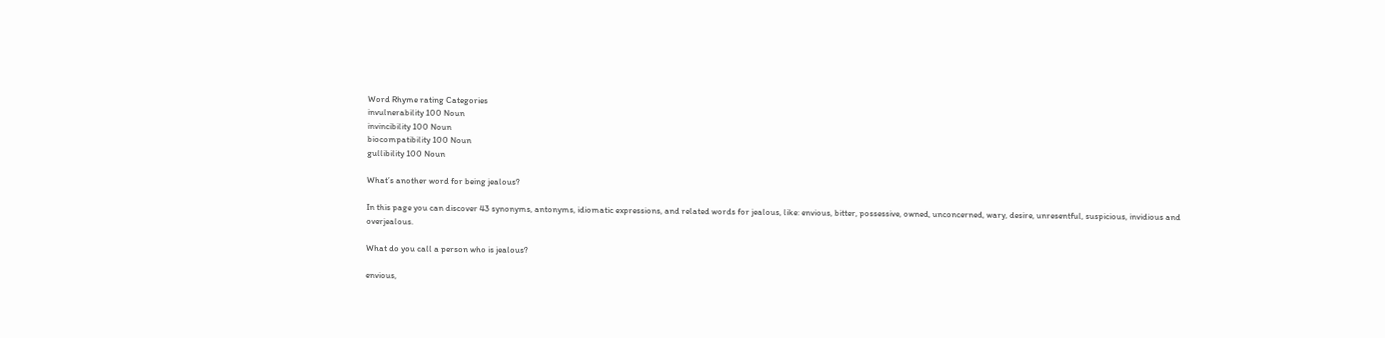Word Rhyme rating Categories
invulnerability 100 Noun
invincibility 100 Noun
biocompatibility 100 Noun
gullibility 100 Noun

What’s another word for being jealous?

In this page you can discover 43 synonyms, antonyms, idiomatic expressions, and related words for jealous, like: envious, bitter, possessive, owned, unconcerned, wary, desire, unresentful, suspicious, invidious and overjealous.

What do you call a person who is jealous?

envious,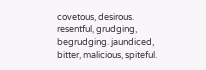covetous, desirous. resentful, grudging, begrudging. jaundiced, bitter, malicious, spiteful.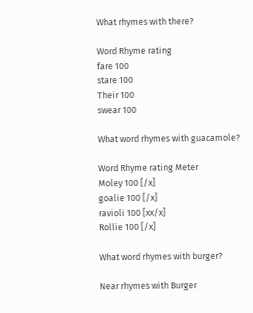What rhymes with there?

Word Rhyme rating
fare 100
stare 100
Their 100
swear 100

What word rhymes with guacamole?

Word Rhyme rating Meter
Moley 100 [/x]
goalie 100 [/x]
ravioli 100 [xx/x]
Rollie 100 [/x]

What word rhymes with burger?

Near rhymes with Burger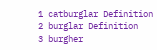1 catburglar Definition
2 burglar Definition
3 burgher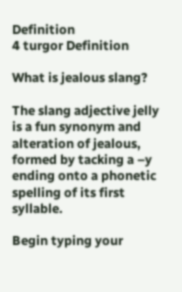Definition
4 turgor Definition

What is jealous slang?

The slang adjective jelly is a fun synonym and alteration of jealous, formed by tacking a –y ending onto a phonetic spelling of its first syllable.

Begin typing your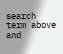search term above and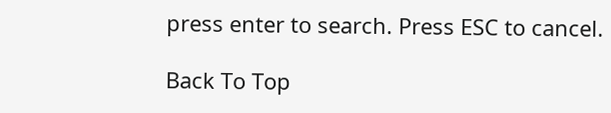press enter to search. Press ESC to cancel.

Back To Top